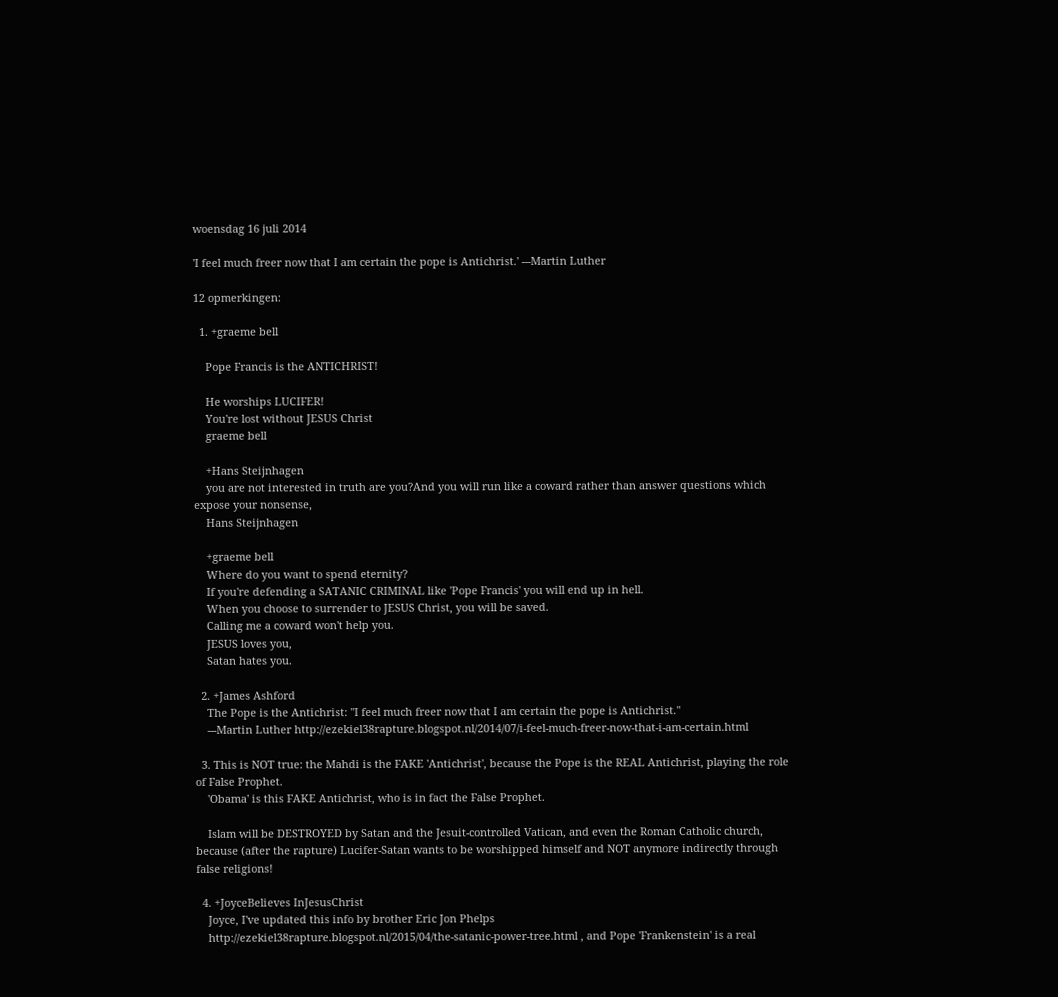woensdag 16 juli 2014

'I feel much freer now that I am certain the pope is Antichrist.' ---Martin Luther

12 opmerkingen:

  1. +graeme bell

    Pope Francis is the ANTICHRIST!

    He worships LUCIFER!
    You're lost without JESUS Christ
    graeme bell

    +Hans Steijnhagen
    you are not interested in truth are you?And you will run like a coward rather than answer questions which expose your nonsense,
    Hans Steijnhagen

    +graeme bell
    Where do you want to spend eternity?
    If you're defending a SATANIC CRIMINAL like 'Pope Francis' you will end up in hell.
    When you choose to surrender to JESUS Christ, you will be saved.
    Calling me a coward won't help you.
    JESUS loves you,
    Satan hates you.

  2. +James Ashford
    The Pope is the Antichrist: "I feel much freer now that I am certain the pope is Antichrist."
    ---Martin Luther http://ezekiel38rapture.blogspot.nl/2014/07/i-feel-much-freer-now-that-i-am-certain.html

  3. This is NOT true: the Mahdi is the FAKE 'Antichrist', because the Pope is the REAL Antichrist, playing the role of False Prophet.
    'Obama' is this FAKE Antichrist, who is in fact the False Prophet.

    Islam will be DESTROYED by Satan and the Jesuit-controlled Vatican, and even the Roman Catholic church, because (after the rapture) Lucifer-Satan wants to be worshipped himself and NOT anymore indirectly through false religions!

  4. +JoyceBelieves InJesusChrist
    Joyce, I've updated this info by brother Eric Jon Phelps
    http://ezekiel38rapture.blogspot.nl/2015/04/the-satanic-power-tree.html , and Pope 'Frankenstein' is a real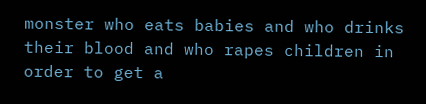monster who eats babies and who drinks their blood and who rapes children in order to get a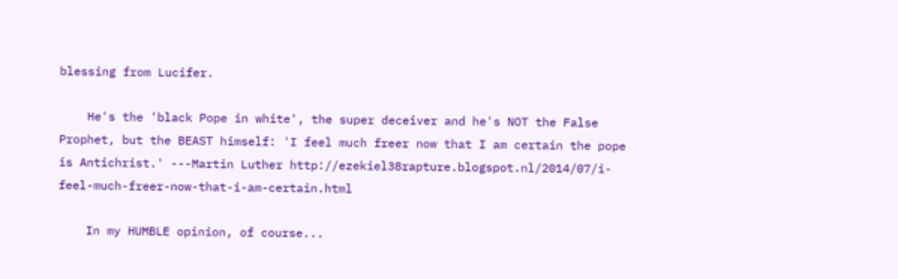blessing from Lucifer.

    He's the 'black Pope in white', the super deceiver and he's NOT the False Prophet, but the BEAST himself: 'I feel much freer now that I am certain the pope is Antichrist.' ---Martin Luther http://ezekiel38rapture.blogspot.nl/2014/07/i-feel-much-freer-now-that-i-am-certain.html

    In my HUMBLE opinion, of course...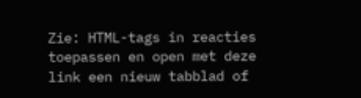Zie: HTML-tags in reacties toepassen en open met deze link een nieuw tabblad of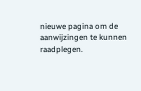nieuwe pagina om de aanwijzingen te kunnen raadplegen.